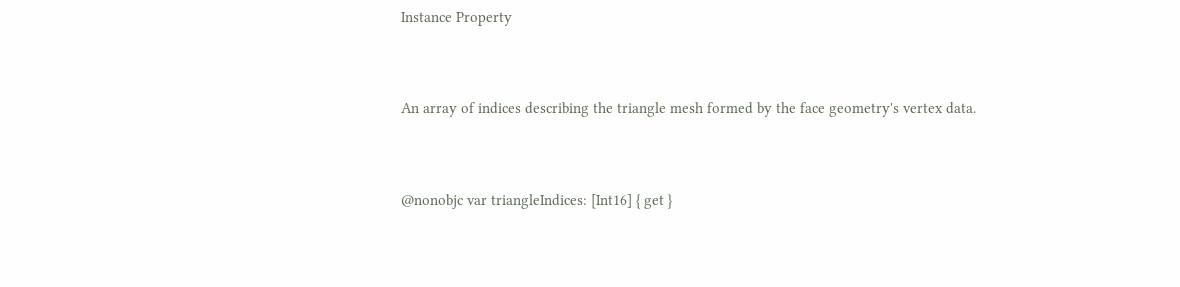Instance Property


An array of indices describing the triangle mesh formed by the face geometry's vertex data.


@nonobjc var triangleIndices: [Int16] { get }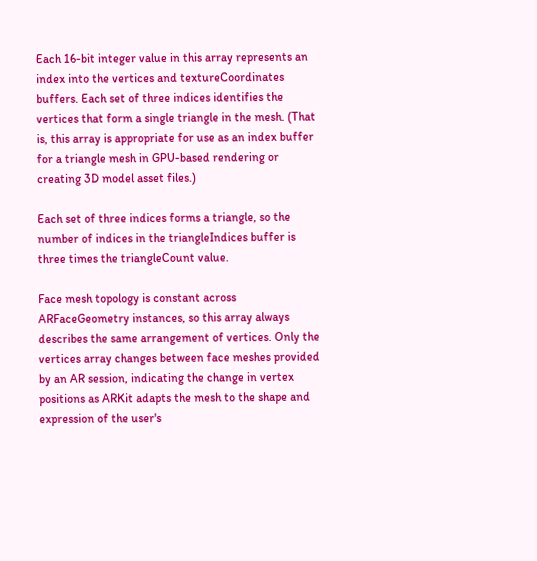Each 16-bit integer value in this array represents an index into the vertices and textureCoordinates buffers. Each set of three indices identifies the vertices that form a single triangle in the mesh. (That is, this array is appropriate for use as an index buffer for a triangle mesh in GPU-based rendering or creating 3D model asset files.)

Each set of three indices forms a triangle, so the number of indices in the triangleIndices buffer is three times the triangleCount value.

Face mesh topology is constant across ARFaceGeometry instances, so this array always describes the same arrangement of vertices. Only the vertices array changes between face meshes provided by an AR session, indicating the change in vertex positions as ARKit adapts the mesh to the shape and expression of the user's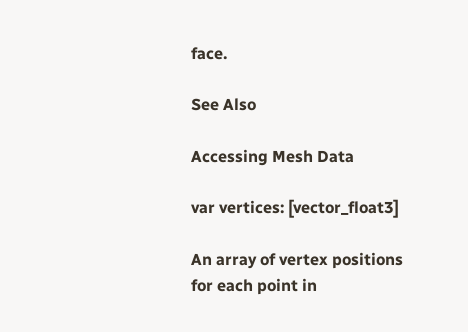face.

See Also

Accessing Mesh Data

var vertices: [vector_float3]

An array of vertex positions for each point in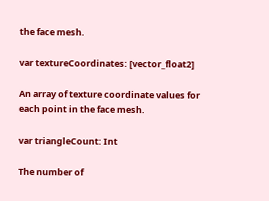the face mesh.

var textureCoordinates: [vector_float2]

An array of texture coordinate values for each point in the face mesh.

var triangleCount: Int

The number of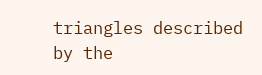triangles described by the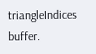triangleIndices buffer.